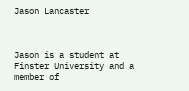Jason Lancaster



Jason is a student at Finster University and a member of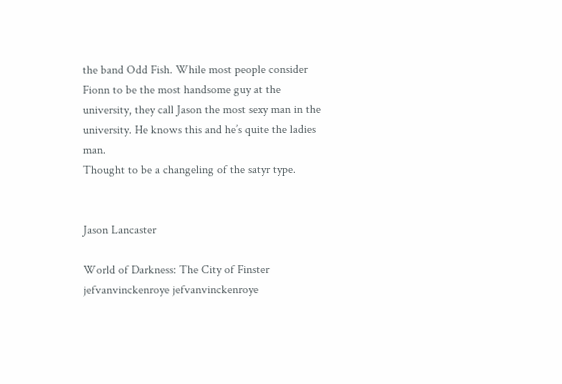the band Odd Fish. While most people consider Fionn to be the most handsome guy at the university, they call Jason the most sexy man in the university. He knows this and he’s quite the ladies man.
Thought to be a changeling of the satyr type.


Jason Lancaster

World of Darkness: The City of Finster jefvanvinckenroye jefvanvinckenroye